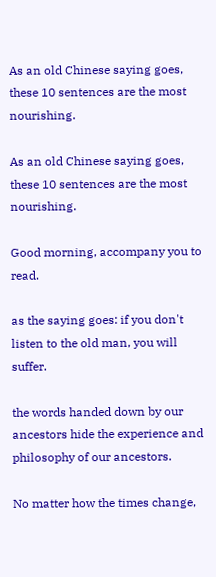As an old Chinese saying goes, these 10 sentences are the most nourishing.

As an old Chinese saying goes, these 10 sentences are the most nourishing.

Good morning, accompany you to read.

as the saying goes: if you don't listen to the old man, you will suffer.

the words handed down by our ancestors hide the experience and philosophy of our ancestors.

No matter how the times change,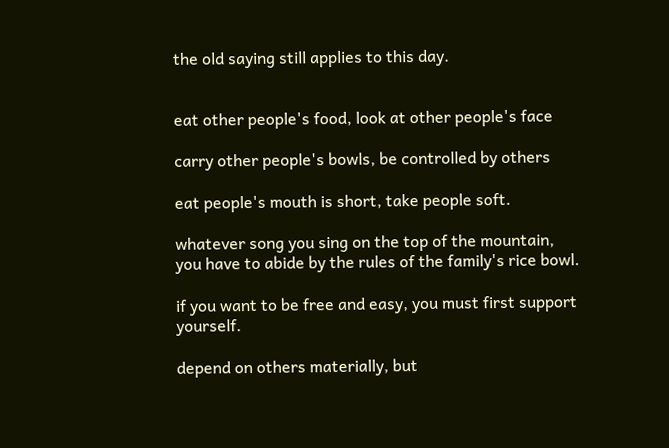the old saying still applies to this day.


eat other people's food, look at other people's face

carry other people's bowls, be controlled by others

eat people's mouth is short, take people soft.

whatever song you sing on the top of the mountain, you have to abide by the rules of the family's rice bowl.

if you want to be free and easy, you must first support yourself.

depend on others materially, but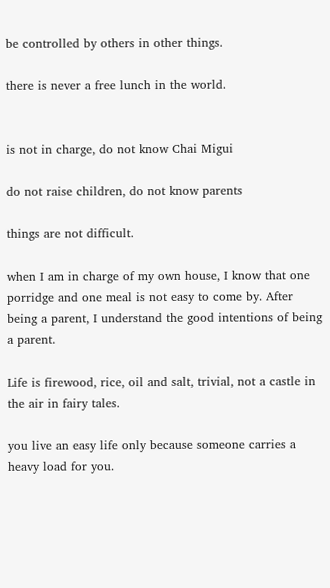be controlled by others in other things.

there is never a free lunch in the world.


is not in charge, do not know Chai Migui

do not raise children, do not know parents

things are not difficult.

when I am in charge of my own house, I know that one porridge and one meal is not easy to come by. After being a parent, I understand the good intentions of being a parent.

Life is firewood, rice, oil and salt, trivial, not a castle in the air in fairy tales.

you live an easy life only because someone carries a heavy load for you.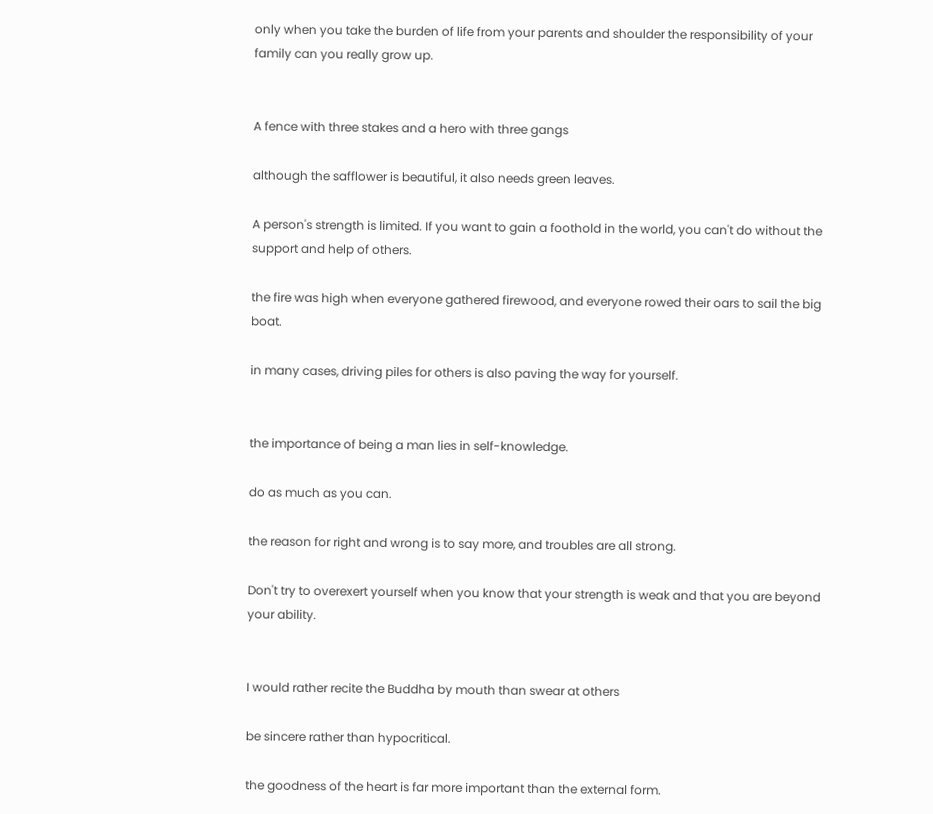only when you take the burden of life from your parents and shoulder the responsibility of your family can you really grow up.


A fence with three stakes and a hero with three gangs

although the safflower is beautiful, it also needs green leaves.

A person's strength is limited. If you want to gain a foothold in the world, you can't do without the support and help of others.

the fire was high when everyone gathered firewood, and everyone rowed their oars to sail the big boat.

in many cases, driving piles for others is also paving the way for yourself.


the importance of being a man lies in self-knowledge.

do as much as you can.

the reason for right and wrong is to say more, and troubles are all strong.

Don't try to overexert yourself when you know that your strength is weak and that you are beyond your ability.


I would rather recite the Buddha by mouth than swear at others

be sincere rather than hypocritical.

the goodness of the heart is far more important than the external form.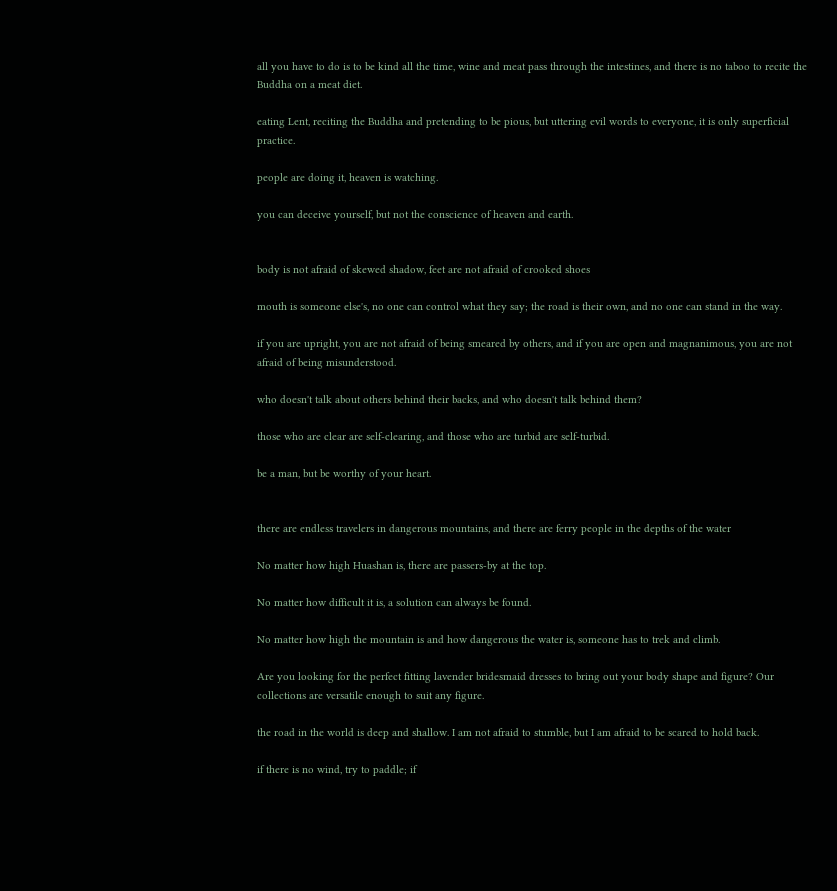all you have to do is to be kind all the time, wine and meat pass through the intestines, and there is no taboo to recite the Buddha on a meat diet.

eating Lent, reciting the Buddha and pretending to be pious, but uttering evil words to everyone, it is only superficial practice.

people are doing it, heaven is watching.

you can deceive yourself, but not the conscience of heaven and earth.


body is not afraid of skewed shadow, feet are not afraid of crooked shoes

mouth is someone else's, no one can control what they say; the road is their own, and no one can stand in the way.

if you are upright, you are not afraid of being smeared by others, and if you are open and magnanimous, you are not afraid of being misunderstood.

who doesn't talk about others behind their backs, and who doesn't talk behind them?

those who are clear are self-clearing, and those who are turbid are self-turbid.

be a man, but be worthy of your heart.


there are endless travelers in dangerous mountains, and there are ferry people in the depths of the water

No matter how high Huashan is, there are passers-by at the top.

No matter how difficult it is, a solution can always be found.

No matter how high the mountain is and how dangerous the water is, someone has to trek and climb.

Are you looking for the perfect fitting lavender bridesmaid dresses to bring out your body shape and figure? Our collections are versatile enough to suit any figure.

the road in the world is deep and shallow. I am not afraid to stumble, but I am afraid to be scared to hold back.

if there is no wind, try to paddle; if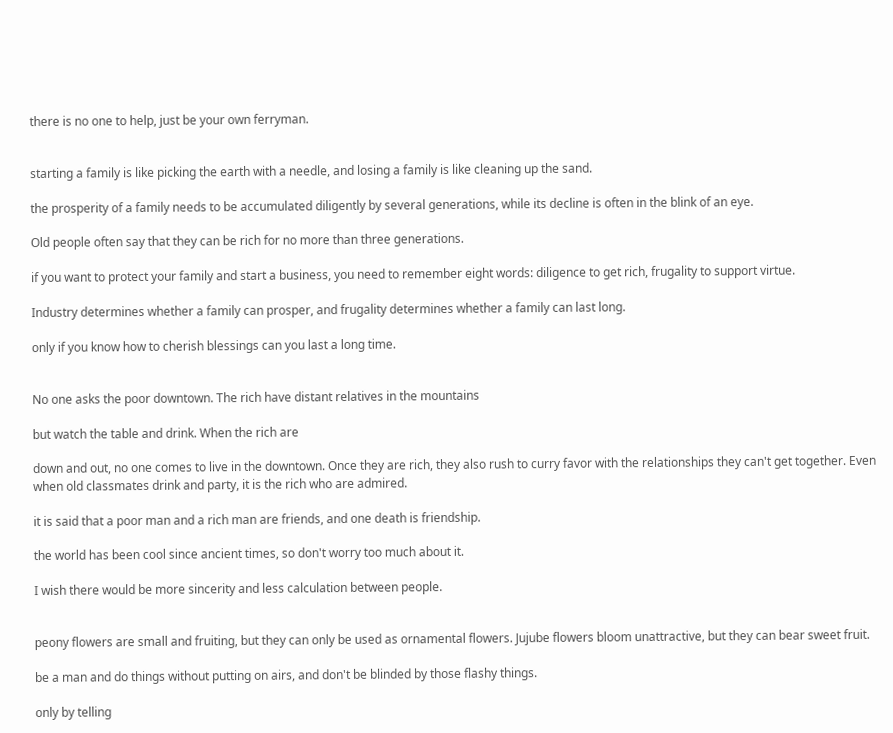there is no one to help, just be your own ferryman.


starting a family is like picking the earth with a needle, and losing a family is like cleaning up the sand.

the prosperity of a family needs to be accumulated diligently by several generations, while its decline is often in the blink of an eye.

Old people often say that they can be rich for no more than three generations.

if you want to protect your family and start a business, you need to remember eight words: diligence to get rich, frugality to support virtue.

Industry determines whether a family can prosper, and frugality determines whether a family can last long.

only if you know how to cherish blessings can you last a long time.


No one asks the poor downtown. The rich have distant relatives in the mountains

but watch the table and drink. When the rich are

down and out, no one comes to live in the downtown. Once they are rich, they also rush to curry favor with the relationships they can't get together. Even when old classmates drink and party, it is the rich who are admired.

it is said that a poor man and a rich man are friends, and one death is friendship.

the world has been cool since ancient times, so don't worry too much about it.

I wish there would be more sincerity and less calculation between people.


peony flowers are small and fruiting, but they can only be used as ornamental flowers. Jujube flowers bloom unattractive, but they can bear sweet fruit.

be a man and do things without putting on airs, and don't be blinded by those flashy things.

only by telling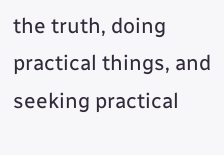the truth, doing practical things, and seeking practical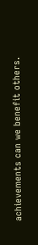achievements can we benefit others.